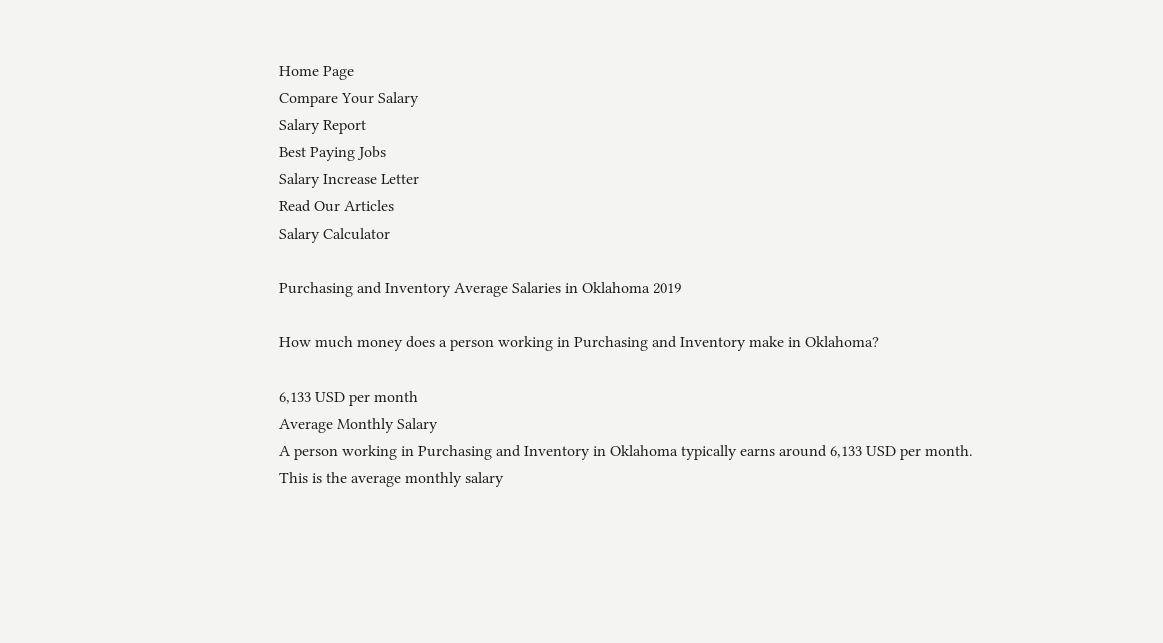Home Page
Compare Your Salary
Salary Report
Best Paying Jobs
Salary Increase Letter
Read Our Articles
Salary Calculator

Purchasing and Inventory Average Salaries in Oklahoma 2019

How much money does a person working in Purchasing and Inventory make in Oklahoma?

6,133 USD per month
Average Monthly Salary
A person working in Purchasing and Inventory in Oklahoma typically earns around 6,133 USD per month.
This is the average monthly salary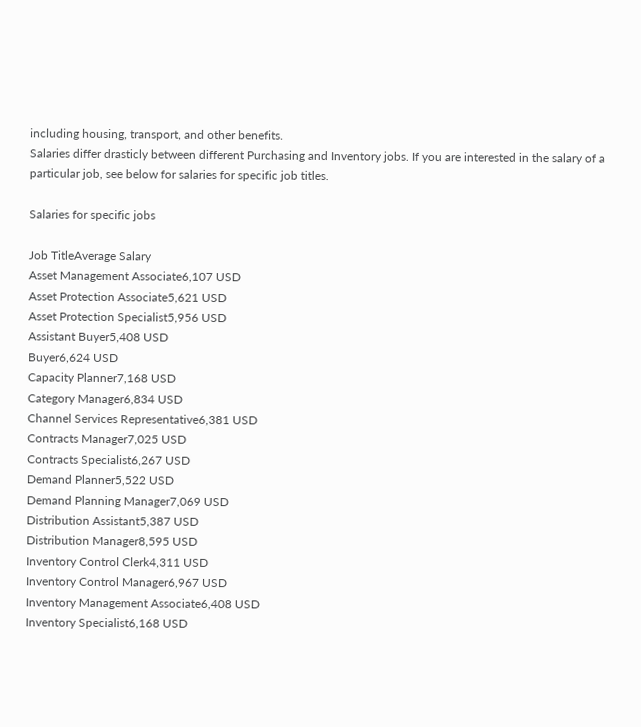including housing, transport, and other benefits.
Salaries differ drasticly between different Purchasing and Inventory jobs. If you are interested in the salary of a particular job, see below for salaries for specific job titles.

Salaries for specific jobs

Job TitleAverage Salary
Asset Management Associate6,107 USD
Asset Protection Associate5,621 USD
Asset Protection Specialist5,956 USD
Assistant Buyer5,408 USD
Buyer6,624 USD
Capacity Planner7,168 USD
Category Manager6,834 USD
Channel Services Representative6,381 USD
Contracts Manager7,025 USD
Contracts Specialist6,267 USD
Demand Planner5,522 USD
Demand Planning Manager7,069 USD
Distribution Assistant5,387 USD
Distribution Manager8,595 USD
Inventory Control Clerk4,311 USD
Inventory Control Manager6,967 USD
Inventory Management Associate6,408 USD
Inventory Specialist6,168 USD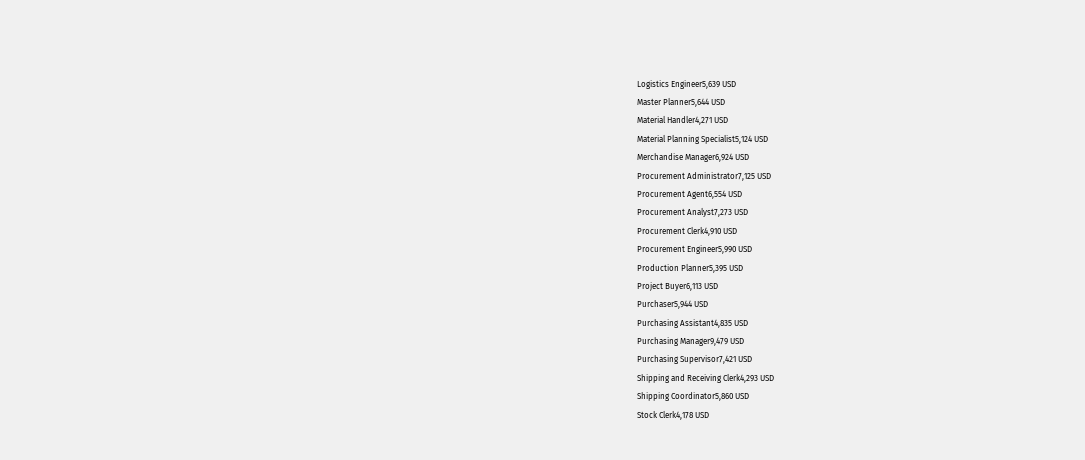Logistics Engineer5,639 USD
Master Planner5,644 USD
Material Handler4,271 USD
Material Planning Specialist5,124 USD
Merchandise Manager6,924 USD
Procurement Administrator7,125 USD
Procurement Agent6,554 USD
Procurement Analyst7,273 USD
Procurement Clerk4,910 USD
Procurement Engineer5,990 USD
Production Planner5,395 USD
Project Buyer6,113 USD
Purchaser5,944 USD
Purchasing Assistant4,835 USD
Purchasing Manager9,479 USD
Purchasing Supervisor7,421 USD
Shipping and Receiving Clerk4,293 USD
Shipping Coordinator5,860 USD
Stock Clerk4,178 USD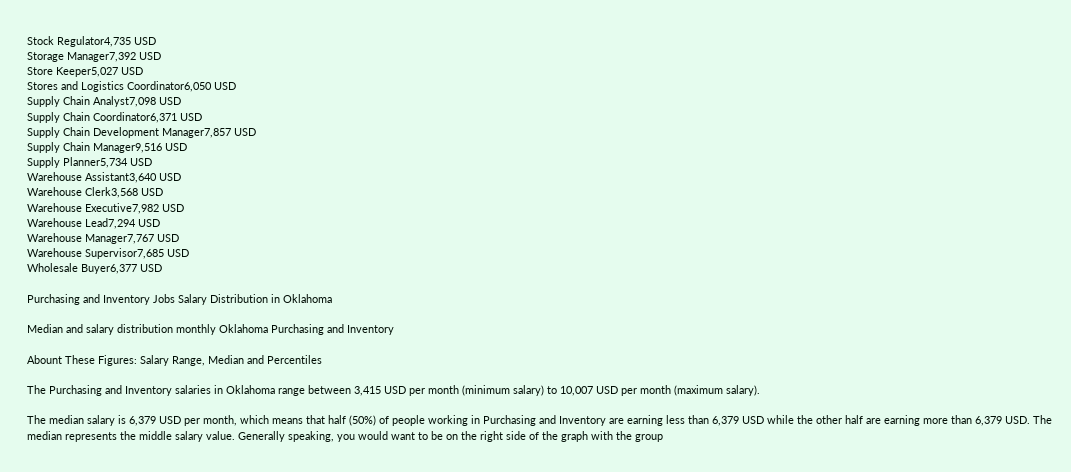Stock Regulator4,735 USD
Storage Manager7,392 USD
Store Keeper5,027 USD
Stores and Logistics Coordinator6,050 USD
Supply Chain Analyst7,098 USD
Supply Chain Coordinator6,371 USD
Supply Chain Development Manager7,857 USD
Supply Chain Manager9,516 USD
Supply Planner5,734 USD
Warehouse Assistant3,640 USD
Warehouse Clerk3,568 USD
Warehouse Executive7,982 USD
Warehouse Lead7,294 USD
Warehouse Manager7,767 USD
Warehouse Supervisor7,685 USD
Wholesale Buyer6,377 USD

Purchasing and Inventory Jobs Salary Distribution in Oklahoma

Median and salary distribution monthly Oklahoma Purchasing and Inventory

Abount These Figures: Salary Range, Median and Percentiles

The Purchasing and Inventory salaries in Oklahoma range between 3,415 USD per month (minimum salary) to 10,007 USD per month (maximum salary).

The median salary is 6,379 USD per month, which means that half (50%) of people working in Purchasing and Inventory are earning less than 6,379 USD while the other half are earning more than 6,379 USD. The median represents the middle salary value. Generally speaking, you would want to be on the right side of the graph with the group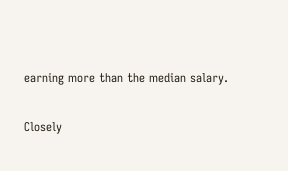earning more than the median salary.

Closely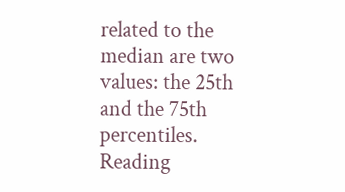related to the median are two values: the 25th and the 75th percentiles. Reading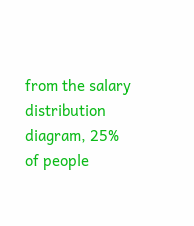from the salary distribution diagram, 25% of people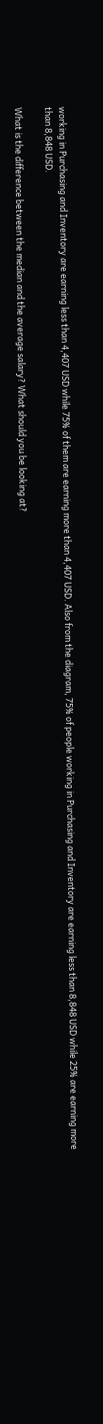working in Purchasing and Inventory are earning less than 4,407 USD while 75% of them are earning more than 4,407 USD. Also from the diagram, 75% of people working in Purchasing and Inventory are earning less than 8,848 USD while 25% are earning more than 8,848 USD.

What is the difference between the median and the average salary? What should you be looking at?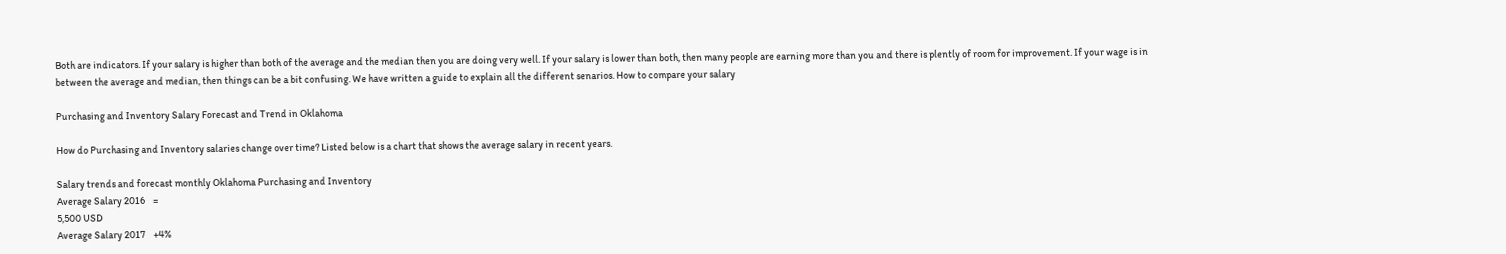Both are indicators. If your salary is higher than both of the average and the median then you are doing very well. If your salary is lower than both, then many people are earning more than you and there is plently of room for improvement. If your wage is in between the average and median, then things can be a bit confusing. We have written a guide to explain all the different senarios. How to compare your salary

Purchasing and Inventory Salary Forecast and Trend in Oklahoma

How do Purchasing and Inventory salaries change over time? Listed below is a chart that shows the average salary in recent years.

Salary trends and forecast monthly Oklahoma Purchasing and Inventory
Average Salary 2016    =
5,500 USD
Average Salary 2017    +4%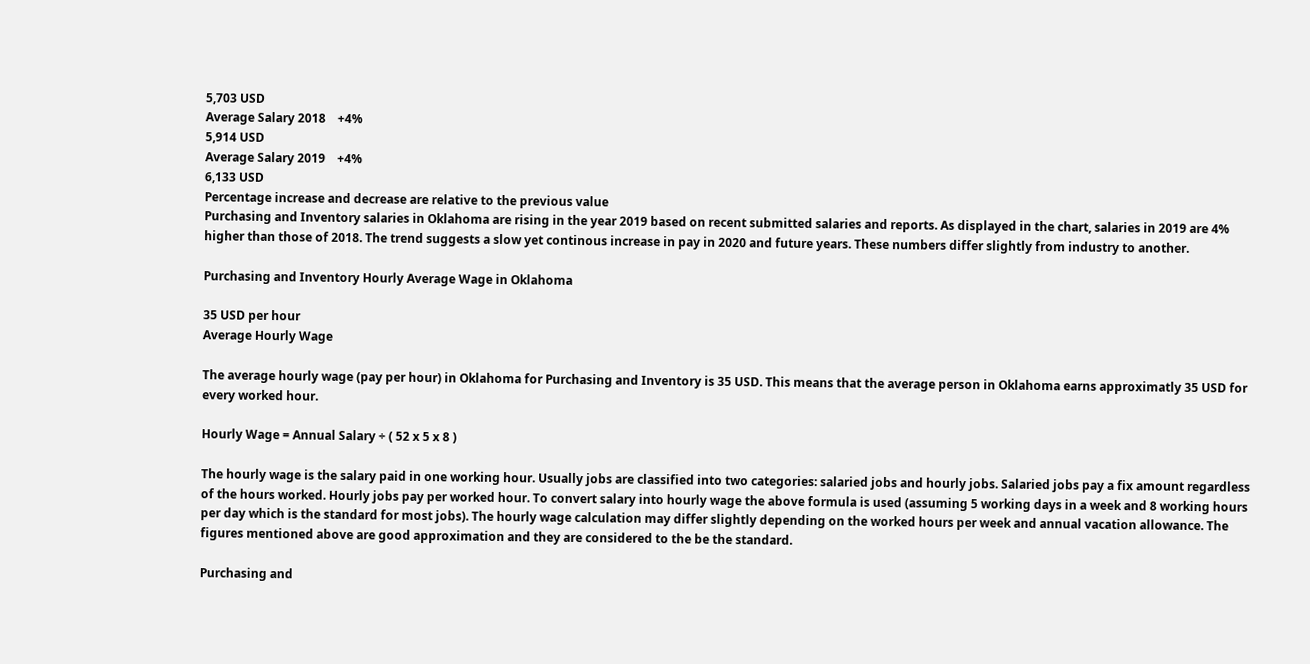5,703 USD
Average Salary 2018    +4%
5,914 USD
Average Salary 2019    +4%
6,133 USD
Percentage increase and decrease are relative to the previous value
Purchasing and Inventory salaries in Oklahoma are rising in the year 2019 based on recent submitted salaries and reports. As displayed in the chart, salaries in 2019 are 4% higher than those of 2018. The trend suggests a slow yet continous increase in pay in 2020 and future years. These numbers differ slightly from industry to another.

Purchasing and Inventory Hourly Average Wage in Oklahoma

35 USD per hour
Average Hourly Wage

The average hourly wage (pay per hour) in Oklahoma for Purchasing and Inventory is 35 USD. This means that the average person in Oklahoma earns approximatly 35 USD for every worked hour.

Hourly Wage = Annual Salary ÷ ( 52 x 5 x 8 )

The hourly wage is the salary paid in one working hour. Usually jobs are classified into two categories: salaried jobs and hourly jobs. Salaried jobs pay a fix amount regardless of the hours worked. Hourly jobs pay per worked hour. To convert salary into hourly wage the above formula is used (assuming 5 working days in a week and 8 working hours per day which is the standard for most jobs). The hourly wage calculation may differ slightly depending on the worked hours per week and annual vacation allowance. The figures mentioned above are good approximation and they are considered to the be the standard.

Purchasing and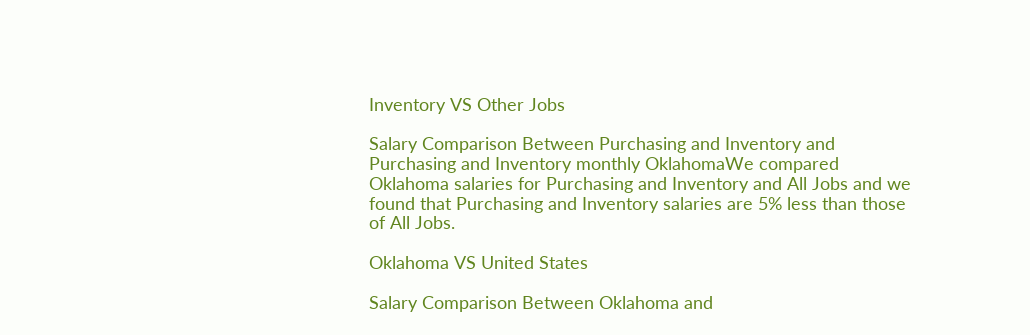Inventory VS Other Jobs

Salary Comparison Between Purchasing and Inventory and Purchasing and Inventory monthly OklahomaWe compared Oklahoma salaries for Purchasing and Inventory and All Jobs and we found that Purchasing and Inventory salaries are 5% less than those of All Jobs.

Oklahoma VS United States

Salary Comparison Between Oklahoma and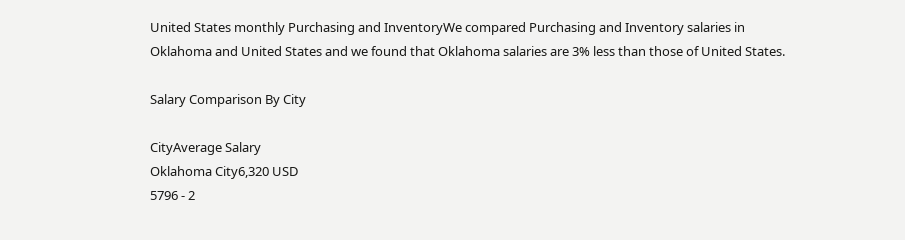United States monthly Purchasing and InventoryWe compared Purchasing and Inventory salaries in Oklahoma and United States and we found that Oklahoma salaries are 3% less than those of United States.

Salary Comparison By City

CityAverage Salary
Oklahoma City6,320 USD
5796 - 2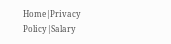Home|Privacy Policy|Salary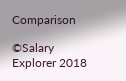Comparison

©Salary Explorer 2018